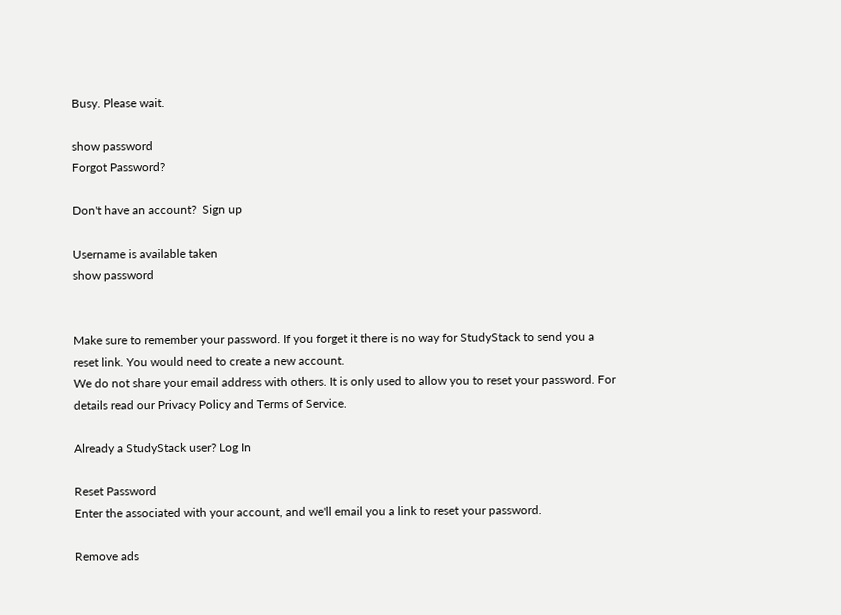Busy. Please wait.

show password
Forgot Password?

Don't have an account?  Sign up

Username is available taken
show password


Make sure to remember your password. If you forget it there is no way for StudyStack to send you a reset link. You would need to create a new account.
We do not share your email address with others. It is only used to allow you to reset your password. For details read our Privacy Policy and Terms of Service.

Already a StudyStack user? Log In

Reset Password
Enter the associated with your account, and we'll email you a link to reset your password.

Remove ads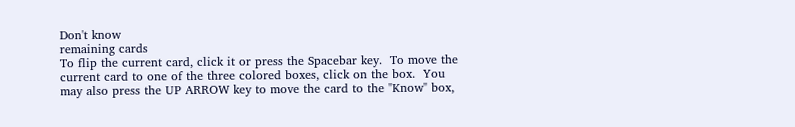Don't know
remaining cards
To flip the current card, click it or press the Spacebar key.  To move the current card to one of the three colored boxes, click on the box.  You may also press the UP ARROW key to move the card to the "Know" box,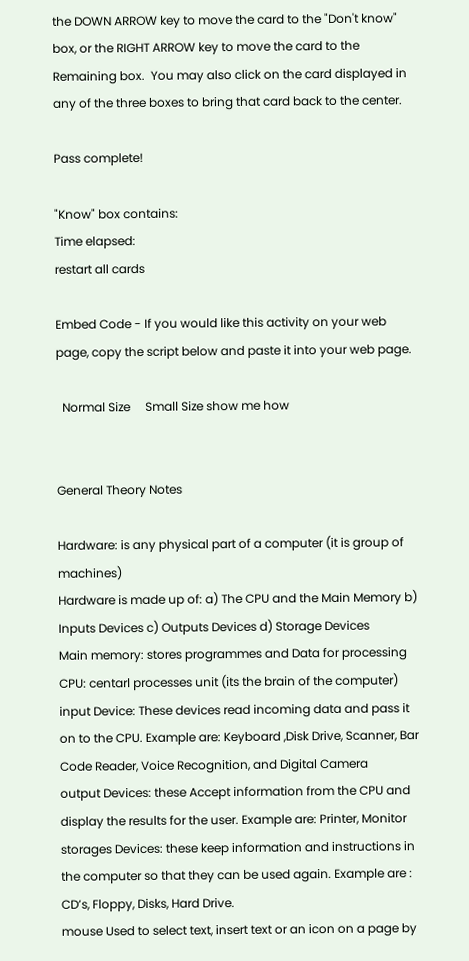the DOWN ARROW key to move the card to the "Don't know" box, or the RIGHT ARROW key to move the card to the Remaining box.  You may also click on the card displayed in any of the three boxes to bring that card back to the center.

Pass complete!

"Know" box contains:
Time elapsed:
restart all cards

Embed Code - If you would like this activity on your web page, copy the script below and paste it into your web page.

  Normal Size     Small Size show me how


General Theory Notes

Hardware: is any physical part of a computer (it is group of machines)
Hardware is made up of: a) The CPU and the Main Memory b) Inputs Devices c) Outputs Devices d) Storage Devices
Main memory: stores programmes and Data for processing
CPU: centarl processes unit (its the brain of the computer)
input Device: These devices read incoming data and pass it on to the CPU. Example are: Keyboard ,Disk Drive, Scanner, Bar Code Reader, Voice Recognition, and Digital Camera
output Devices: these Accept information from the CPU and display the results for the user. Example are: Printer, Monitor
storages Devices: these keep information and instructions in the computer so that they can be used again. Example are : CD’s, Floppy, Disks, Hard Drive.
mouse Used to select text, insert text or an icon on a page by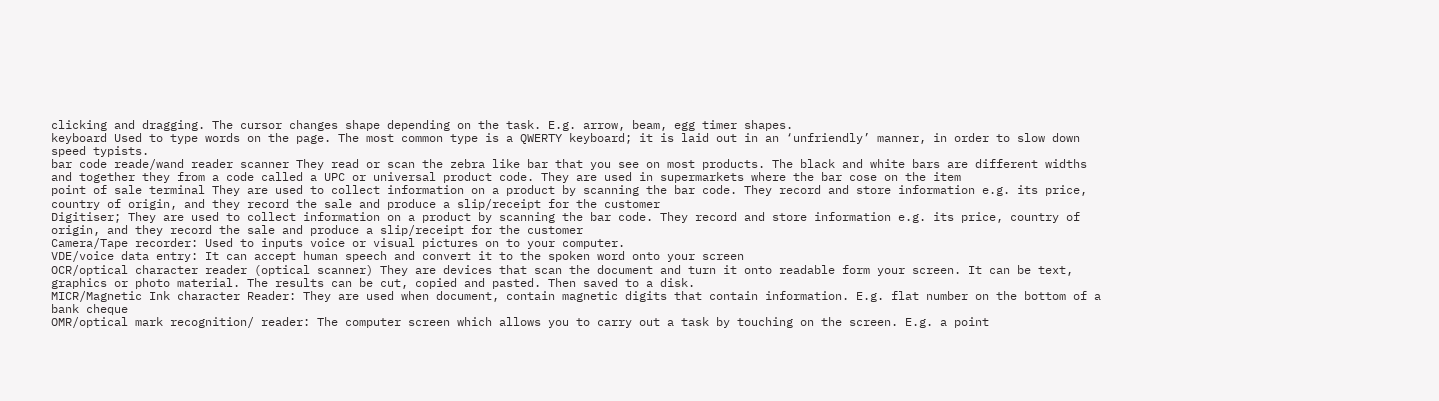clicking and dragging. The cursor changes shape depending on the task. E.g. arrow, beam, egg timer shapes.
keyboard Used to type words on the page. The most common type is a QWERTY keyboard; it is laid out in an ‘unfriendly’ manner, in order to slow down speed typists.
bar code reade/wand reader scanner They read or scan the zebra like bar that you see on most products. The black and white bars are different widths and together they from a code called a UPC or universal product code. They are used in supermarkets where the bar cose on the item
point of sale terminal They are used to collect information on a product by scanning the bar code. They record and store information e.g. its price, country of origin, and they record the sale and produce a slip/receipt for the customer
Digitiser; They are used to collect information on a product by scanning the bar code. They record and store information e.g. its price, country of origin, and they record the sale and produce a slip/receipt for the customer
Camera/Tape recorder: Used to inputs voice or visual pictures on to your computer.
VDE/voice data entry: It can accept human speech and convert it to the spoken word onto your screen
OCR/optical character reader (optical scanner) They are devices that scan the document and turn it onto readable form your screen. It can be text, graphics or photo material. The results can be cut, copied and pasted. Then saved to a disk.
MICR/Magnetic Ink character Reader: They are used when document, contain magnetic digits that contain information. E.g. flat number on the bottom of a bank cheque
OMR/optical mark recognition/ reader: The computer screen which allows you to carry out a task by touching on the screen. E.g. a point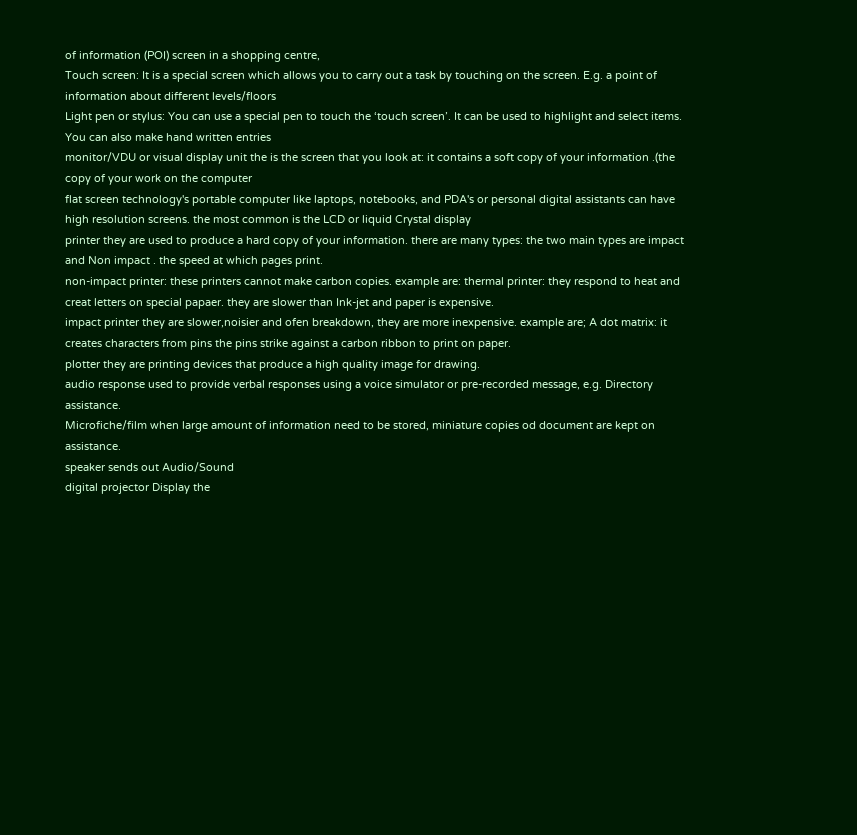of information (POI) screen in a shopping centre,
Touch screen: It is a special screen which allows you to carry out a task by touching on the screen. E.g. a point of information about different levels/floors
Light pen or stylus: You can use a special pen to touch the ‘touch screen’. It can be used to highlight and select items. You can also make hand written entries
monitor/VDU or visual display unit the is the screen that you look at: it contains a soft copy of your information .(the copy of your work on the computer
flat screen technology's portable computer like laptops, notebooks, and PDA's or personal digital assistants can have high resolution screens. the most common is the LCD or liquid Crystal display
printer they are used to produce a hard copy of your information. there are many types: the two main types are impact and Non impact . the speed at which pages print.
non-impact printer: these printers cannot make carbon copies. example are: thermal printer: they respond to heat and creat letters on special papaer. they are slower than Ink-jet and paper is expensive.
impact printer they are slower,noisier and ofen breakdown, they are more inexpensive. example are; A dot matrix: it creates characters from pins the pins strike against a carbon ribbon to print on paper.
plotter they are printing devices that produce a high quality image for drawing.
audio response used to provide verbal responses using a voice simulator or pre-recorded message, e.g. Directory assistance.
Microfiche/film when large amount of information need to be stored, miniature copies od document are kept on assistance.
speaker sends out Audio/Sound
digital projector Display the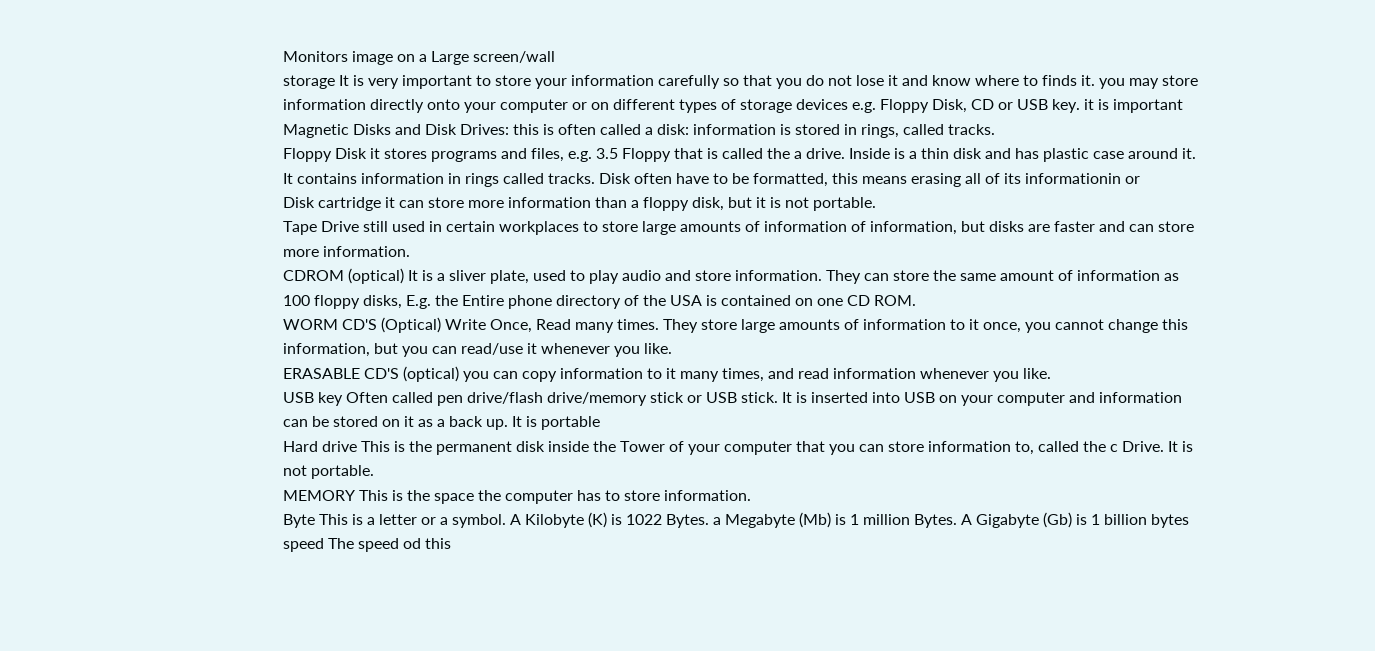Monitors image on a Large screen/wall
storage It is very important to store your information carefully so that you do not lose it and know where to finds it. you may store information directly onto your computer or on different types of storage devices e.g. Floppy Disk, CD or USB key. it is important
Magnetic Disks and Disk Drives: this is often called a disk: information is stored in rings, called tracks.
Floppy Disk it stores programs and files, e.g. 3.5 Floppy that is called the a drive. Inside is a thin disk and has plastic case around it. It contains information in rings called tracks. Disk often have to be formatted, this means erasing all of its informationin or
Disk cartridge it can store more information than a floppy disk, but it is not portable.
Tape Drive still used in certain workplaces to store large amounts of information of information, but disks are faster and can store more information.
CDROM (optical) It is a sliver plate, used to play audio and store information. They can store the same amount of information as 100 floppy disks, E.g. the Entire phone directory of the USA is contained on one CD ROM.
WORM CD'S (Optical) Write Once, Read many times. They store large amounts of information to it once, you cannot change this information, but you can read/use it whenever you like.
ERASABLE CD'S (optical) you can copy information to it many times, and read information whenever you like.
USB key Often called pen drive/flash drive/memory stick or USB stick. It is inserted into USB on your computer and information can be stored on it as a back up. It is portable
Hard drive This is the permanent disk inside the Tower of your computer that you can store information to, called the c Drive. It is not portable.
MEMORY This is the space the computer has to store information.
Byte This is a letter or a symbol. A Kilobyte (K) is 1022 Bytes. a Megabyte (Mb) is 1 million Bytes. A Gigabyte (Gb) is 1 billion bytes
speed The speed od this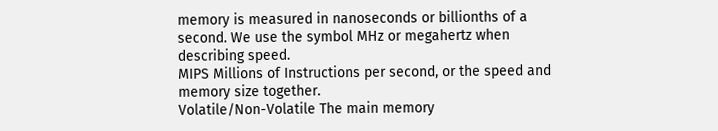memory is measured in nanoseconds or billionths of a second. We use the symbol MHz or megahertz when describing speed.
MIPS Millions of Instructions per second, or the speed and memory size together.
Volatile/Non-Volatile The main memory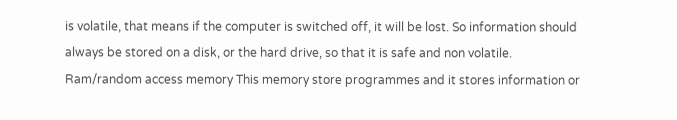is volatile, that means if the computer is switched off, it will be lost. So information should always be stored on a disk, or the hard drive, so that it is safe and non volatile.
Ram/random access memory This memory store programmes and it stores information or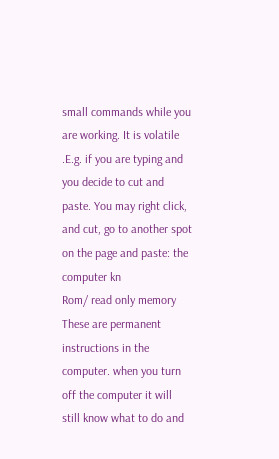small commands while you are working. It is volatile .E.g. if you are typing and you decide to cut and paste. You may right click, and cut, go to another spot on the page and paste: the computer kn
Rom/ read only memory These are permanent instructions in the computer. when you turn off the computer it will still know what to do and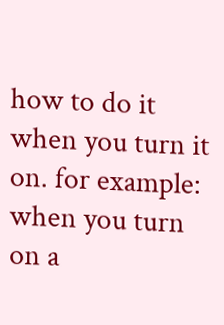how to do it when you turn it on. for example: when you turn on a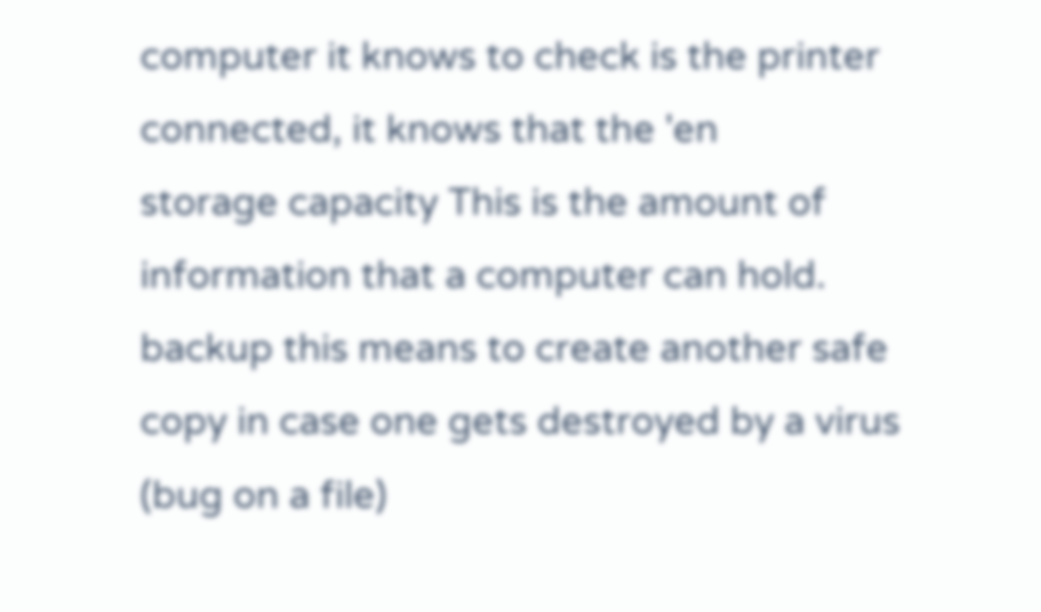computer it knows to check is the printer connected, it knows that the 'en
storage capacity This is the amount of information that a computer can hold.
backup this means to create another safe copy in case one gets destroyed by a virus (bug on a file)